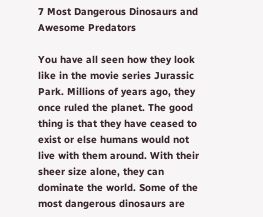7 Most Dangerous Dinosaurs and Awesome Predators

You have all seen how they look like in the movie series Jurassic Park. Millions of years ago, they once ruled the planet. The good thing is that they have ceased to exist or else humans would not live with them around. With their sheer size alone, they can dominate the world. Some of the most dangerous dinosaurs are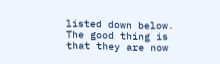listed down below. The good thing is that they are now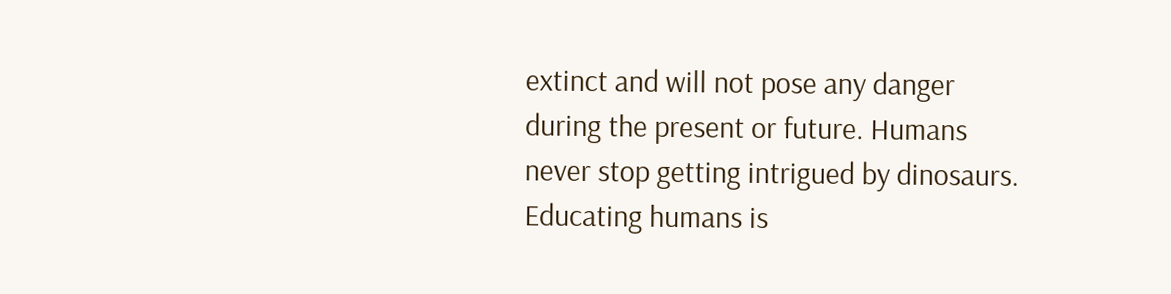extinct and will not pose any danger during the present or future. Humans never stop getting intrigued by dinosaurs. Educating humans is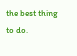the best thing to do.